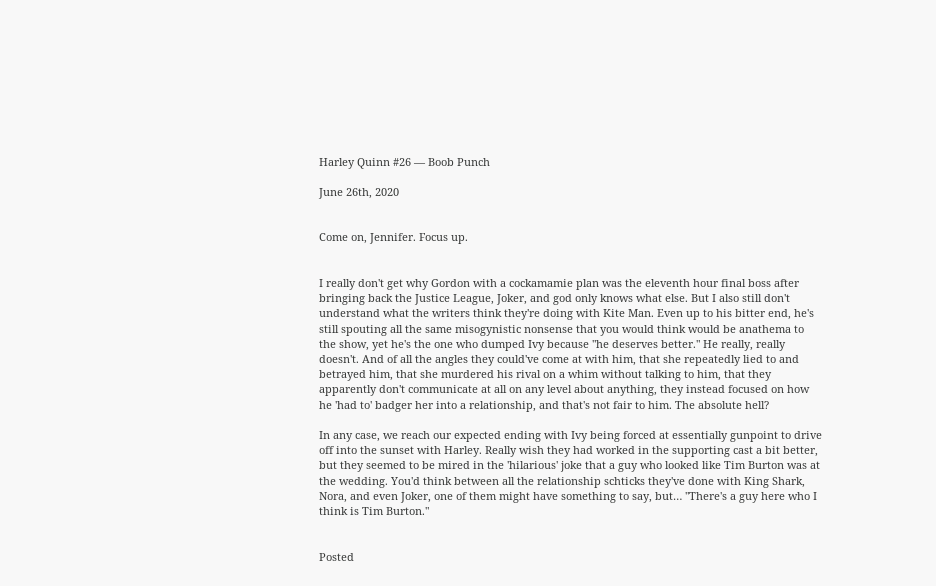Harley Quinn #26 — Boob Punch

June 26th, 2020


Come on, Jennifer. Focus up.


I really don't get why Gordon with a cockamamie plan was the eleventh hour final boss after bringing back the Justice League, Joker, and god only knows what else. But I also still don't understand what the writers think they're doing with Kite Man. Even up to his bitter end, he's still spouting all the same misogynistic nonsense that you would think would be anathema to the show, yet he's the one who dumped Ivy because "he deserves better." He really, really doesn't. And of all the angles they could've come at with him, that she repeatedly lied to and betrayed him, that she murdered his rival on a whim without talking to him, that they apparently don't communicate at all on any level about anything, they instead focused on how he 'had to' badger her into a relationship, and that's not fair to him. The absolute hell?

In any case, we reach our expected ending with Ivy being forced at essentially gunpoint to drive off into the sunset with Harley. Really wish they had worked in the supporting cast a bit better, but they seemed to be mired in the 'hilarious' joke that a guy who looked like Tim Burton was at the wedding. You'd think between all the relationship schticks they've done with King Shark, Nora, and even Joker, one of them might have something to say, but… "There's a guy here who I think is Tim Burton."


Posted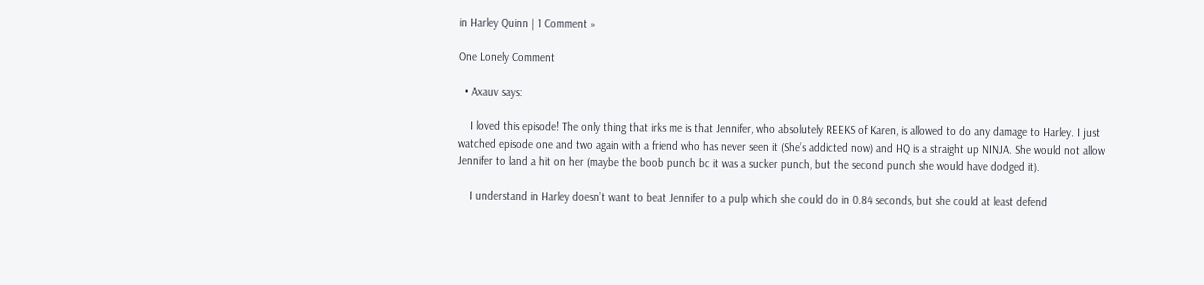in Harley Quinn | 1 Comment »

One Lonely Comment

  • Axauv says:

    I loved this episode! The only thing that irks me is that Jennifer, who absolutely REEKS of Karen, is allowed to do any damage to Harley. I just watched episode one and two again with a friend who has never seen it (She’s addicted now) and HQ is a straight up NINJA. She would not allow Jennifer to land a hit on her (maybe the boob punch bc it was a sucker punch, but the second punch she would have dodged it).

    I understand in Harley doesn’t want to beat Jennifer to a pulp which she could do in 0.84 seconds, but she could at least defend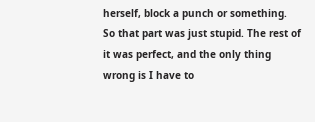herself, block a punch or something. So that part was just stupid. The rest of it was perfect, and the only thing wrong is I have to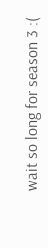wait so long for season 3 :(